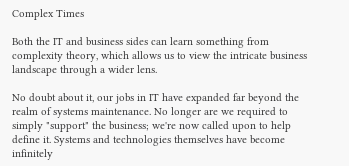Complex Times

Both the IT and business sides can learn something from complexity theory, which allows us to view the intricate business landscape through a wider lens.

No doubt about it, our jobs in IT have expanded far beyond the realm of systems maintenance. No longer are we required to simply "support" the business; we're now called upon to help define it. Systems and technologies themselves have become infinitely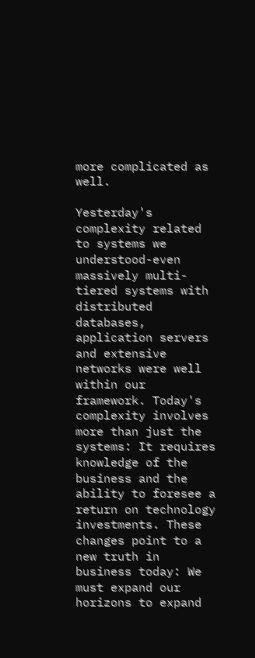more complicated as well.

Yesterday's complexity related to systems we understood-even massively multi-tiered systems with distributed databases, application servers and extensive networks were well within our framework. Today's complexity involves more than just the systems: It requires knowledge of the business and the ability to foresee a return on technology investments. These changes point to a new truth in business today: We must expand our horizons to expand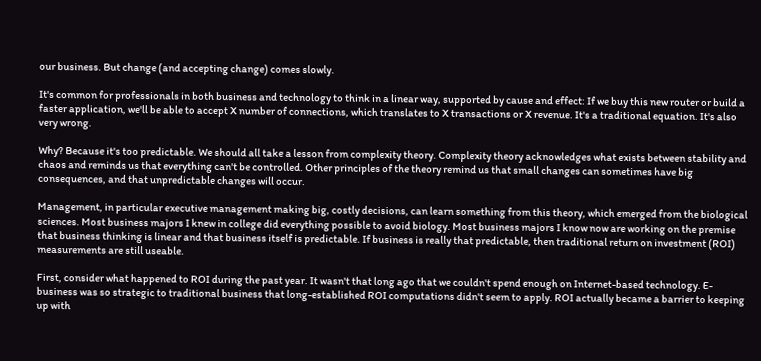our business. But change (and accepting change) comes slowly.

It's common for professionals in both business and technology to think in a linear way, supported by cause and effect: If we buy this new router or build a faster application, we'll be able to accept X number of connections, which translates to X transactions or X revenue. It's a traditional equation. It's also very wrong.

Why? Because it's too predictable. We should all take a lesson from complexity theory. Complexity theory acknowledges what exists between stability and chaos and reminds us that everything can't be controlled. Other principles of the theory remind us that small changes can sometimes have big consequences, and that unpredictable changes will occur.

Management, in particular executive management making big, costly decisions, can learn something from this theory, which emerged from the biological sciences. Most business majors I knew in college did everything possible to avoid biology. Most business majors I know now are working on the premise that business thinking is linear and that business itself is predictable. If business is really that predictable, then traditional return on investment (ROI) measurements are still useable.

First, consider what happened to ROI during the past year. It wasn't that long ago that we couldn't spend enough on Internet-based technology. E-business was so strategic to traditional business that long-established ROI computations didn't seem to apply. ROI actually became a barrier to keeping up with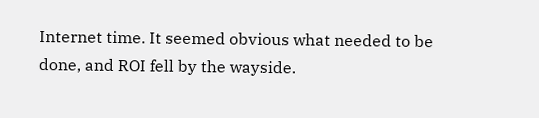Internet time. It seemed obvious what needed to be done, and ROI fell by the wayside.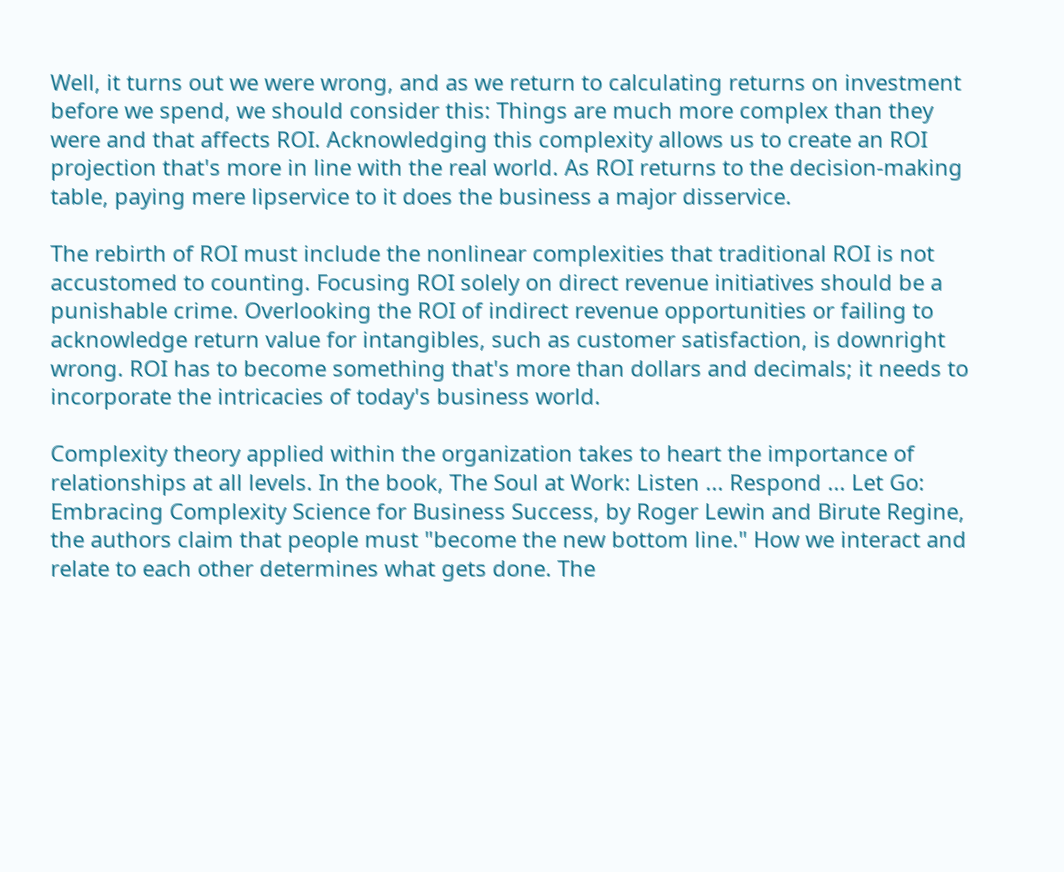Well, it turns out we were wrong, and as we return to calculating returns on investment before we spend, we should consider this: Things are much more complex than they were and that affects ROI. Acknowledging this complexity allows us to create an ROI projection that's more in line with the real world. As ROI returns to the decision-making table, paying mere lipservice to it does the business a major disservice.

The rebirth of ROI must include the nonlinear complexities that traditional ROI is not accustomed to counting. Focusing ROI solely on direct revenue initiatives should be a punishable crime. Overlooking the ROI of indirect revenue opportunities or failing to acknowledge return value for intangibles, such as customer satisfaction, is downright wrong. ROI has to become something that's more than dollars and decimals; it needs to incorporate the intricacies of today's business world.

Complexity theory applied within the organization takes to heart the importance of relationships at all levels. In the book, The Soul at Work: Listen ... Respond ... Let Go: Embracing Complexity Science for Business Success, by Roger Lewin and Birute Regine, the authors claim that people must "become the new bottom line." How we interact and relate to each other determines what gets done. The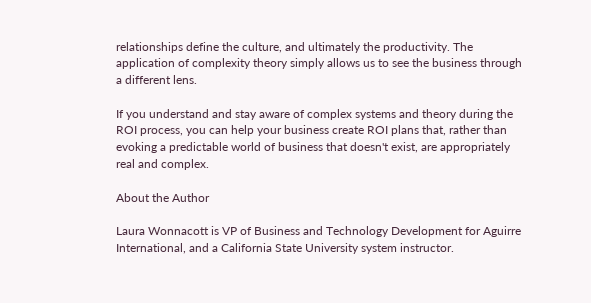relationships define the culture, and ultimately the productivity. The application of complexity theory simply allows us to see the business through a different lens.

If you understand and stay aware of complex systems and theory during the ROI process, you can help your business create ROI plans that, rather than evoking a predictable world of business that doesn't exist, are appropriately real and complex.

About the Author

Laura Wonnacott is VP of Business and Technology Development for Aguirre International, and a California State University system instructor.